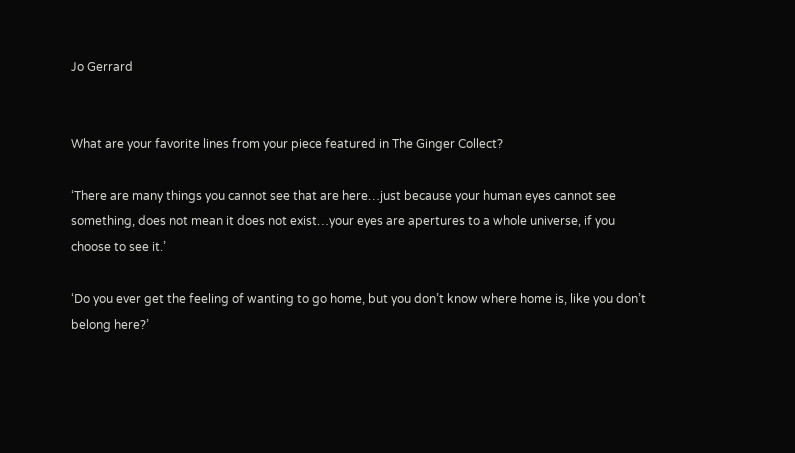Jo Gerrard


What are your favorite lines from your piece featured in The Ginger Collect?

‘There are many things you cannot see that are here…just because your human eyes cannot see something, does not mean it does not exist…your eyes are apertures to a whole universe, if you choose to see it.’

‘Do you ever get the feeling of wanting to go home, but you don’t know where home is, like you don’t belong here?’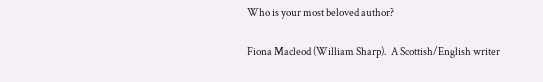Who is your most beloved author?

Fiona Macleod (William Sharp).  A Scottish/English writer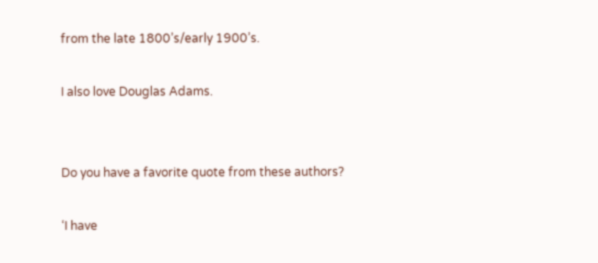from the late 1800’s/early 1900’s.

I also love Douglas Adams.


Do you have a favorite quote from these authors?

‘I have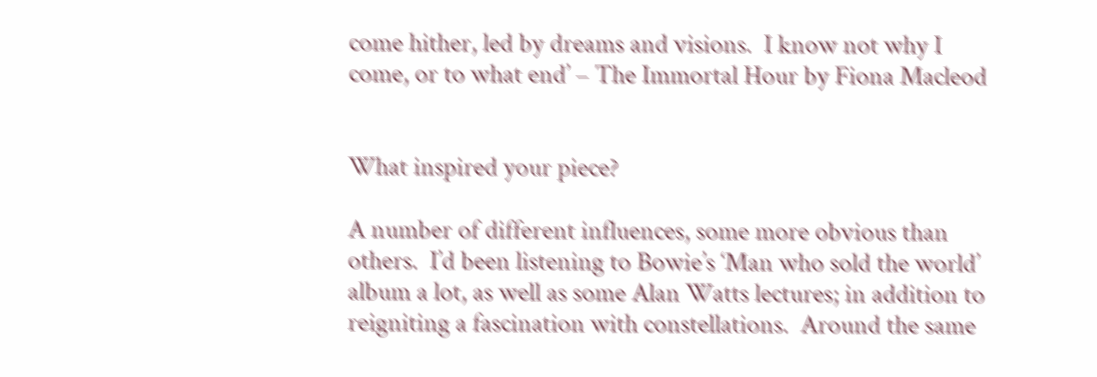come hither, led by dreams and visions.  I know not why I come, or to what end’ – The Immortal Hour by Fiona Macleod


What inspired your piece?

A number of different influences, some more obvious than others.  I’d been listening to Bowie’s ‘Man who sold the world’ album a lot, as well as some Alan Watts lectures; in addition to reigniting a fascination with constellations.  Around the same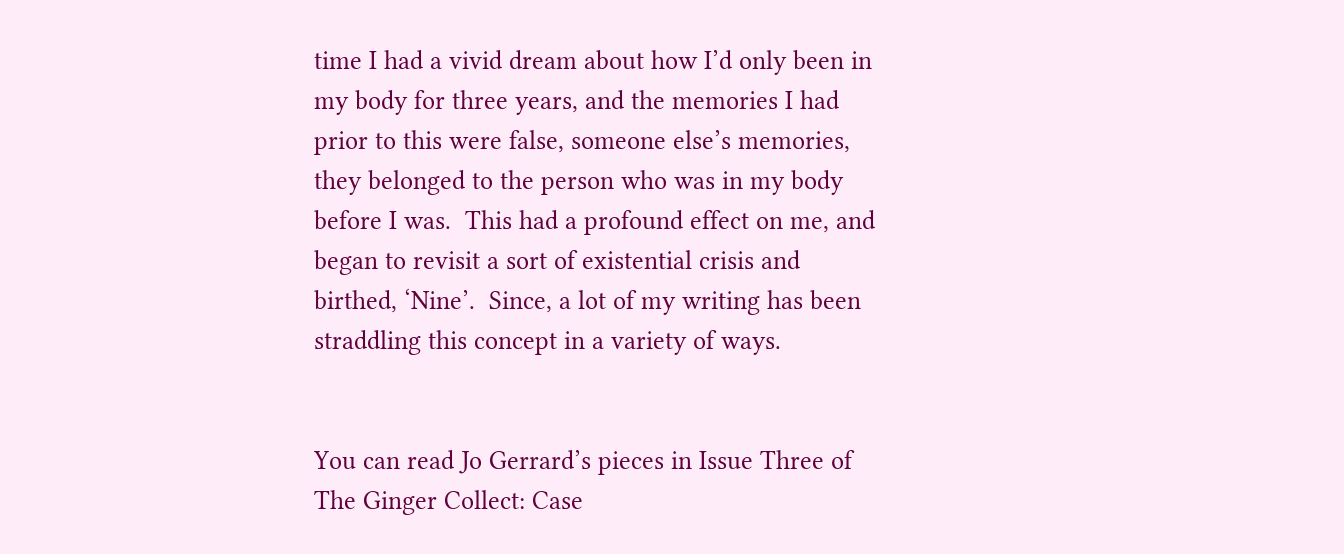time I had a vivid dream about how I’d only been in my body for three years, and the memories I had prior to this were false, someone else’s memories, they belonged to the person who was in my body before I was.  This had a profound effect on me, and began to revisit a sort of existential crisis and birthed, ‘Nine’.  Since, a lot of my writing has been straddling this concept in a variety of ways.


You can read Jo Gerrard’s pieces in Issue Three of The Ginger Collect: Case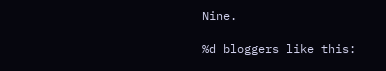Nine.

%d bloggers like this: